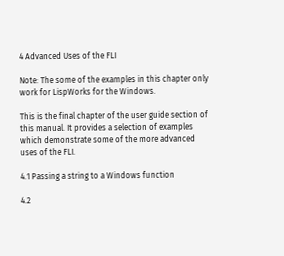4 Advanced Uses of the FLI

Note: The some of the examples in this chapter only work for LispWorks for the Windows.

This is the final chapter of the user guide section of this manual. It provides a selection of examples which demonstrate some of the more advanced uses of the FLI.

4.1 Passing a string to a Windows function

4.2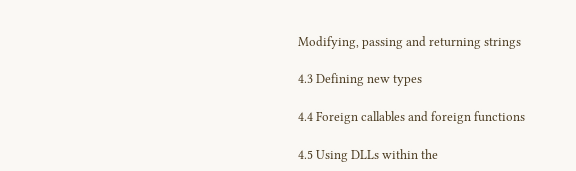Modifying, passing and returning strings

4.3 Defining new types

4.4 Foreign callables and foreign functions

4.5 Using DLLs within the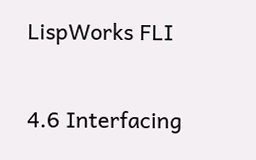LispWorks FLI

4.6 Interfacing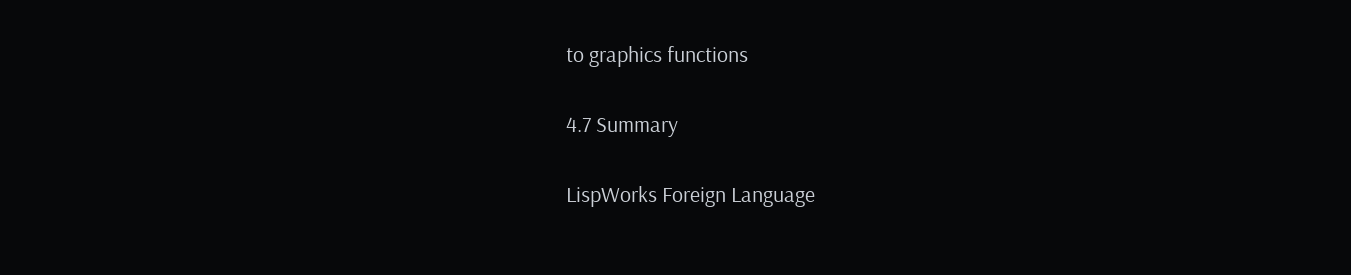to graphics functions

4.7 Summary

LispWorks Foreign Language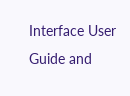Interface User Guide and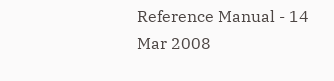Reference Manual - 14 Mar 2008